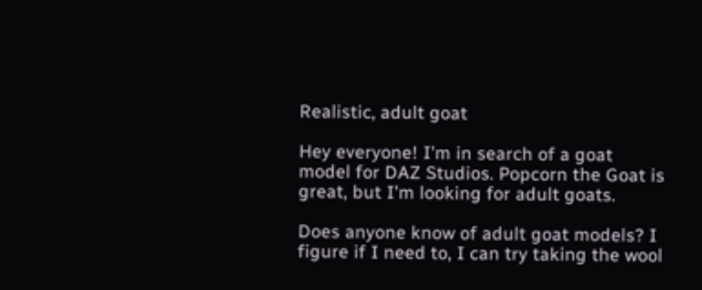Realistic, adult goat

Hey everyone! I'm in search of a goat model for DAZ Studios. Popcorn the Goat is great, but I'm looking for adult goats.

Does anyone know of adult goat models? I figure if I need to, I can try taking the wool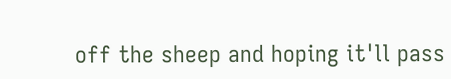off the sheep and hoping it'll pass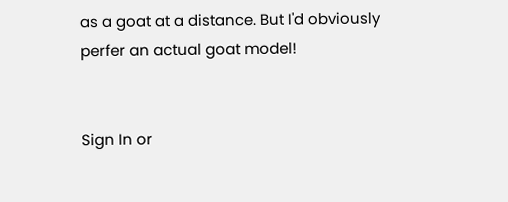as a goat at a distance. But I'd obviously perfer an actual goat model!


Sign In or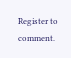Register to comment.